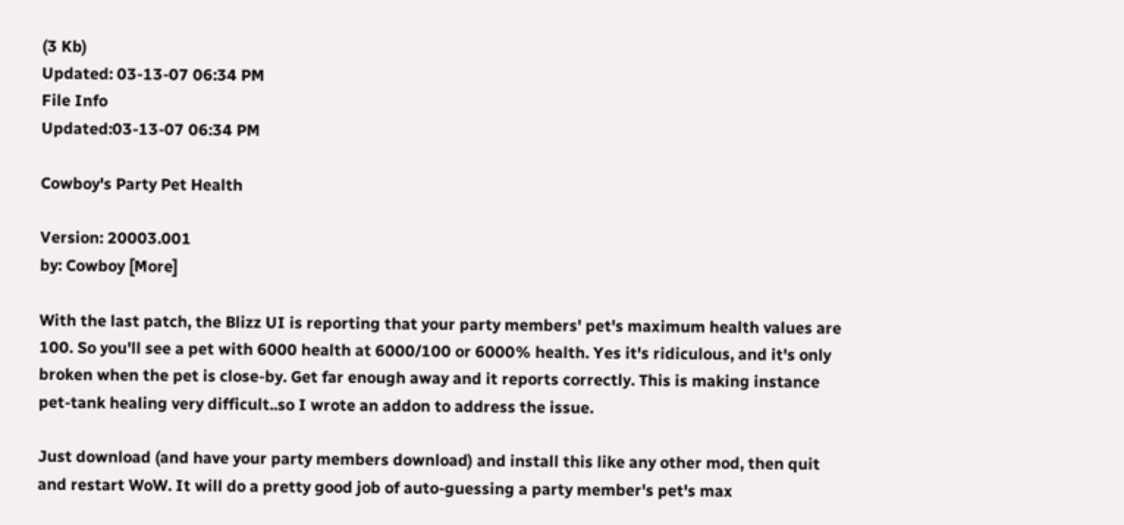(3 Kb)
Updated: 03-13-07 06:34 PM
File Info
Updated:03-13-07 06:34 PM

Cowboy's Party Pet Health

Version: 20003.001
by: Cowboy [More]

With the last patch, the Blizz UI is reporting that your party members' pet's maximum health values are 100. So you'll see a pet with 6000 health at 6000/100 or 6000% health. Yes it's ridiculous, and it's only broken when the pet is close-by. Get far enough away and it reports correctly. This is making instance pet-tank healing very difficult..so I wrote an addon to address the issue.

Just download (and have your party members download) and install this like any other mod, then quit and restart WoW. It will do a pretty good job of auto-guessing a party member's pet's max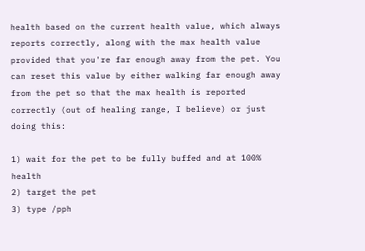health based on the current health value, which always reports correctly, along with the max health value provided that you're far enough away from the pet. You can reset this value by either walking far enough away from the pet so that the max health is reported correctly (out of healing range, I believe) or just doing this:

1) wait for the pet to be fully buffed and at 100% health
2) target the pet
3) type /pph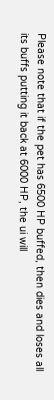Please note that if the pet has 6500 HP buffed, then dies and loses all its buffs putting it back at 6000 HP, the ui will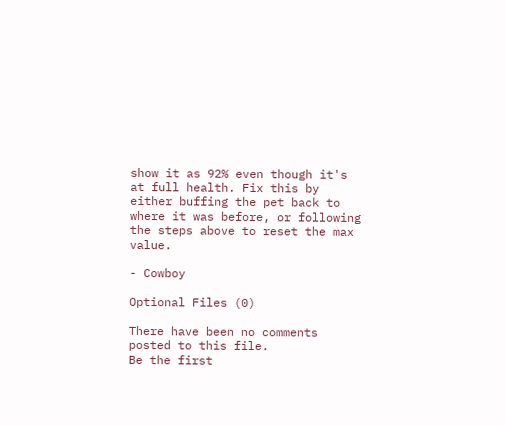show it as 92% even though it's at full health. Fix this by either buffing the pet back to where it was before, or following the steps above to reset the max value.

- Cowboy

Optional Files (0)

There have been no comments posted to this file.
Be the first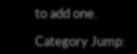to add one.

Category Jump: